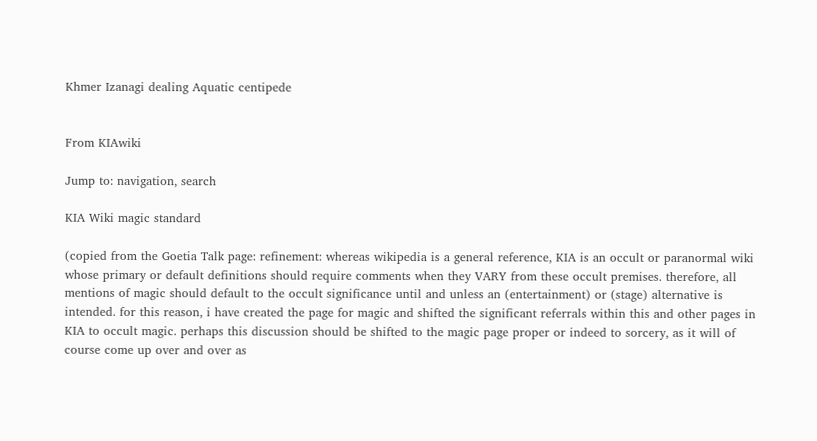Khmer Izanagi dealing Aquatic centipede


From KIAwiki

Jump to: navigation, search

KIA Wiki magic standard

(copied from the Goetia Talk page: refinement: whereas wikipedia is a general reference, KIA is an occult or paranormal wiki whose primary or default definitions should require comments when they VARY from these occult premises. therefore, all mentions of magic should default to the occult significance until and unless an (entertainment) or (stage) alternative is intended. for this reason, i have created the page for magic and shifted the significant referrals within this and other pages in KIA to occult magic. perhaps this discussion should be shifted to the magic page proper or indeed to sorcery, as it will of course come up over and over as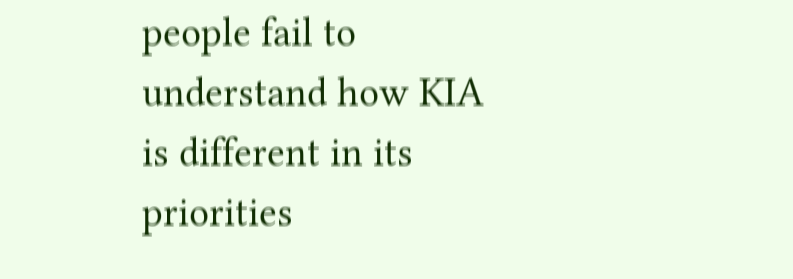people fail to understand how KIA is different in its priorities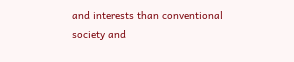and interests than conventional society and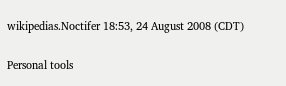wikipedias.Noctifer 18:53, 24 August 2008 (CDT)

Personal tools